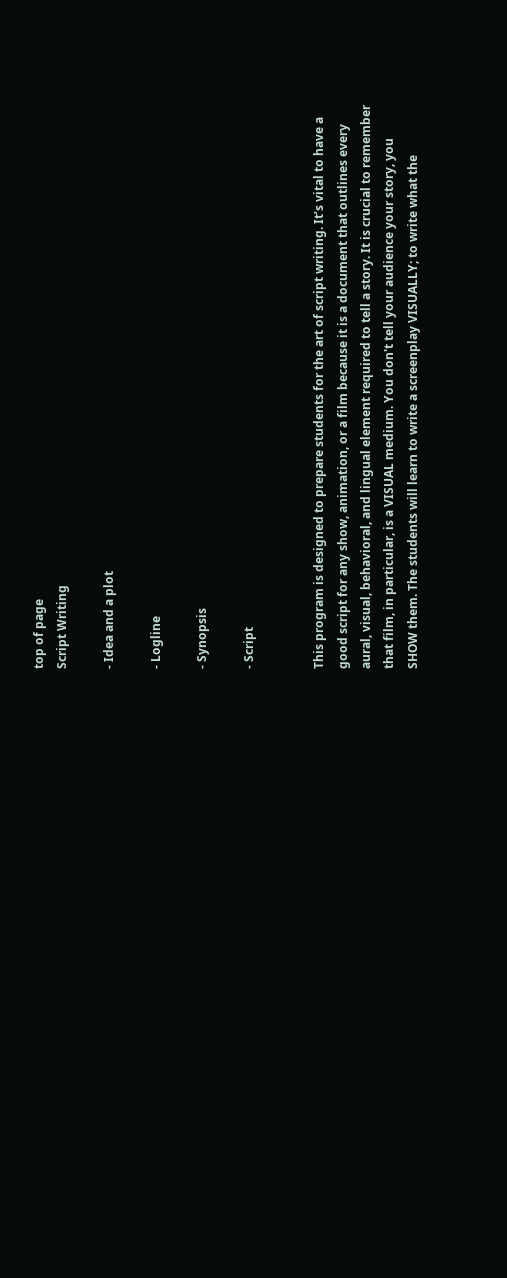top of page
Script Writing

- Idea and a plot

- Logline

- Synopsis

- Script


This program is designed to prepare students for the art of script writing. It’s vital to have a good script for any show, animation, or a film because it is a document that outlines every aural, visual, behavioral, and lingual element required to tell a story. It is crucial to remember that film, in particular, is a VISUAL medium. You don't tell your audience your story, you SHOW them. The students will learn to write a screenplay VISUALLY; to write what the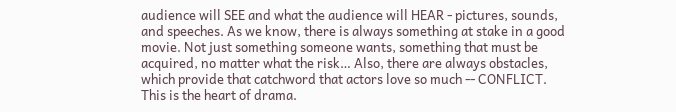audience will SEE and what the audience will HEAR - pictures, sounds, and speeches. As we know, there is always something at stake in a good movie. Not just something someone wants, something that must be acquired, no matter what the risk… Also, there are always obstacles, which provide that catchword that actors love so much -- CONFLICT. This is the heart of drama.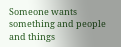Someone wants something and people and things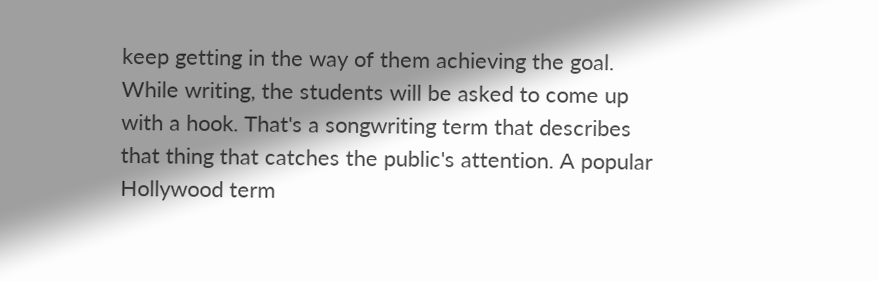keep getting in the way of them achieving the goal. While writing, the students will be asked to come up with a hook. That's a songwriting term that describes that thing that catches the public's attention. A popular Hollywood term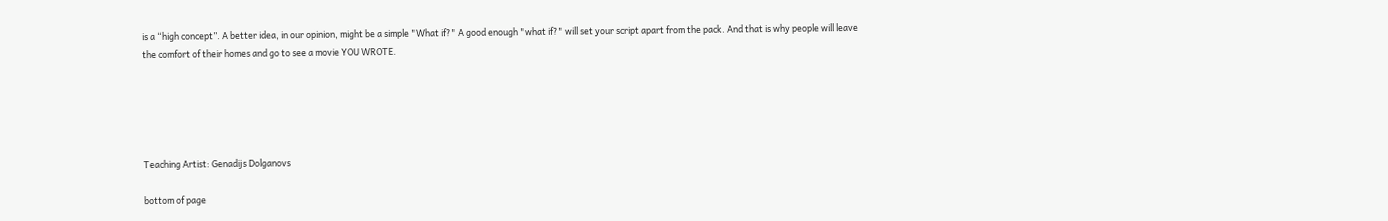is a “high concept”. A better idea, in our opinion, might be a simple "What if?" A good enough "what if?" will set your script apart from the pack. And that is why people will leave the comfort of their homes and go to see a movie YOU WROTE.





Teaching Artist: Genadijs Dolganovs

bottom of page